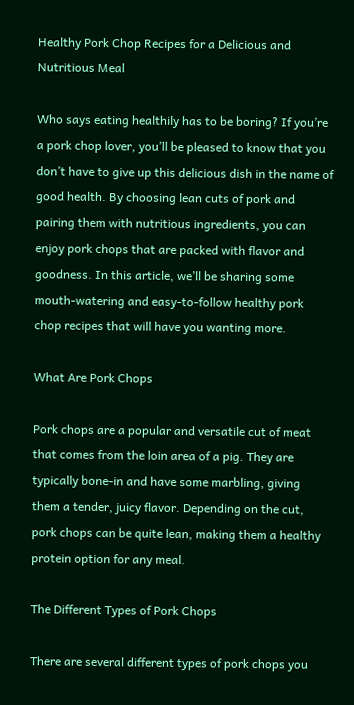Healthy Pork Chop Recipes for a Delicious and Nutritious Meal

Who says eating healthily has to be boring? If you’re a pork chop lover, you’ll be pleased to know that you don’t have to give up this delicious dish in the name of good health. By choosing lean cuts of pork and pairing them with nutritious ingredients, you can enjoy pork chops that are packed with flavor and goodness. In this article, we’ll be sharing some mouth-watering and easy-to-follow healthy pork chop recipes that will have you wanting more.

What Are Pork Chops

Pork chops are a popular and versatile cut of meat that comes from the loin area of a pig. They are typically bone-in and have some marbling, giving them a tender, juicy flavor. Depending on the cut, pork chops can be quite lean, making them a healthy protein option for any meal.

The Different Types of Pork Chops

There are several different types of pork chops you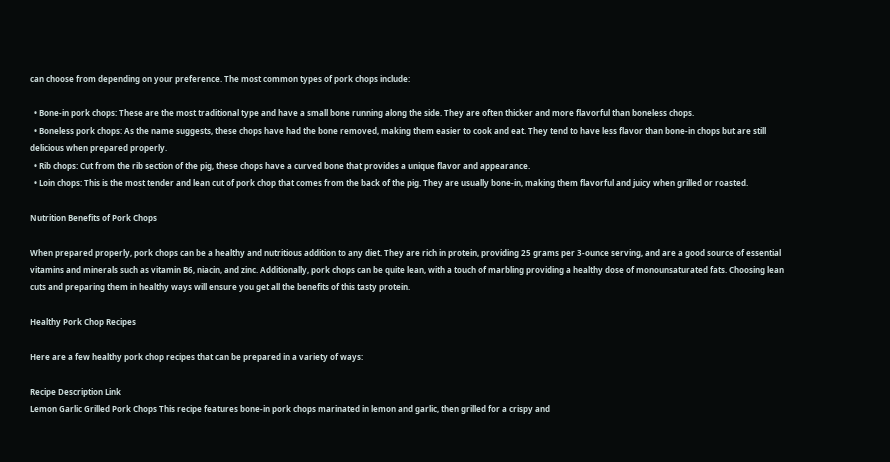can choose from depending on your preference. The most common types of pork chops include:

  • Bone-in pork chops: These are the most traditional type and have a small bone running along the side. They are often thicker and more flavorful than boneless chops.
  • Boneless pork chops: As the name suggests, these chops have had the bone removed, making them easier to cook and eat. They tend to have less flavor than bone-in chops but are still delicious when prepared properly.
  • Rib chops: Cut from the rib section of the pig, these chops have a curved bone that provides a unique flavor and appearance.
  • Loin chops: This is the most tender and lean cut of pork chop that comes from the back of the pig. They are usually bone-in, making them flavorful and juicy when grilled or roasted.

Nutrition Benefits of Pork Chops

When prepared properly, pork chops can be a healthy and nutritious addition to any diet. They are rich in protein, providing 25 grams per 3-ounce serving, and are a good source of essential vitamins and minerals such as vitamin B6, niacin, and zinc. Additionally, pork chops can be quite lean, with a touch of marbling providing a healthy dose of monounsaturated fats. Choosing lean cuts and preparing them in healthy ways will ensure you get all the benefits of this tasty protein.

Healthy Pork Chop Recipes

Here are a few healthy pork chop recipes that can be prepared in a variety of ways:

Recipe Description Link
Lemon Garlic Grilled Pork Chops This recipe features bone-in pork chops marinated in lemon and garlic, then grilled for a crispy and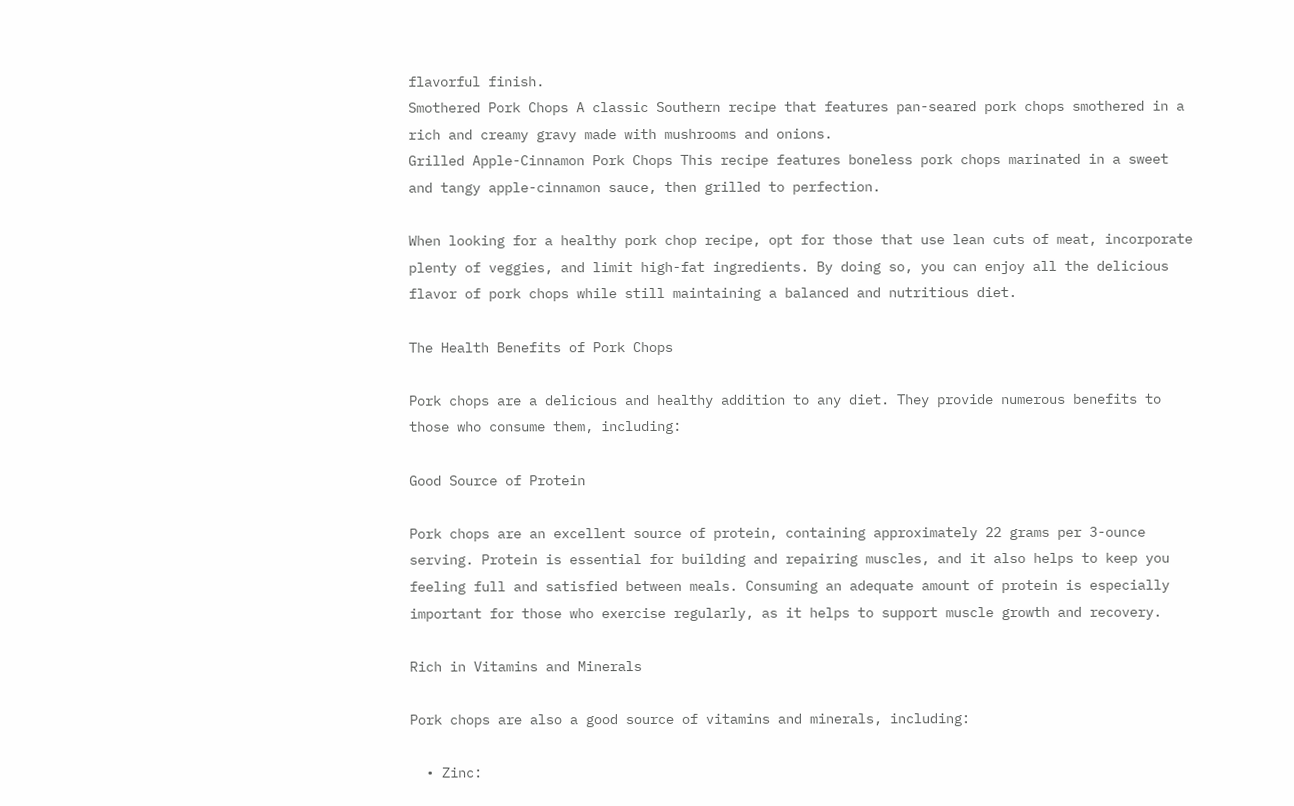flavorful finish.
Smothered Pork Chops A classic Southern recipe that features pan-seared pork chops smothered in a rich and creamy gravy made with mushrooms and onions.
Grilled Apple-Cinnamon Pork Chops This recipe features boneless pork chops marinated in a sweet and tangy apple-cinnamon sauce, then grilled to perfection.

When looking for a healthy pork chop recipe, opt for those that use lean cuts of meat, incorporate plenty of veggies, and limit high-fat ingredients. By doing so, you can enjoy all the delicious flavor of pork chops while still maintaining a balanced and nutritious diet.

The Health Benefits of Pork Chops

Pork chops are a delicious and healthy addition to any diet. They provide numerous benefits to those who consume them, including:

Good Source of Protein

Pork chops are an excellent source of protein, containing approximately 22 grams per 3-ounce serving. Protein is essential for building and repairing muscles, and it also helps to keep you feeling full and satisfied between meals. Consuming an adequate amount of protein is especially important for those who exercise regularly, as it helps to support muscle growth and recovery.

Rich in Vitamins and Minerals

Pork chops are also a good source of vitamins and minerals, including:

  • Zinc: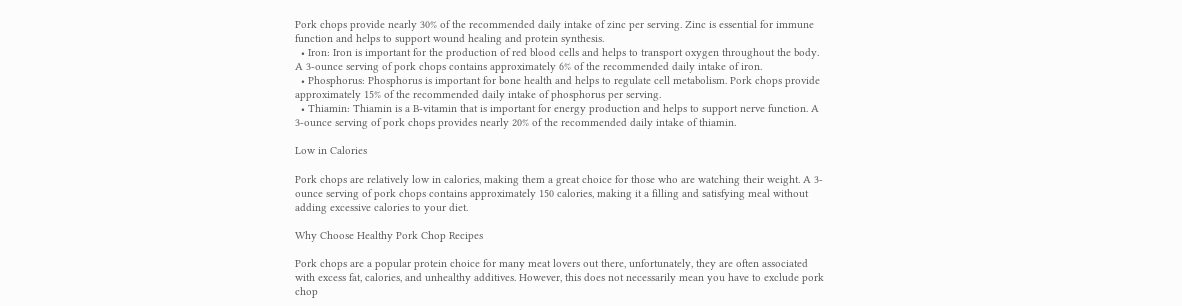Pork chops provide nearly 30% of the recommended daily intake of zinc per serving. Zinc is essential for immune function and helps to support wound healing and protein synthesis.
  • Iron: Iron is important for the production of red blood cells and helps to transport oxygen throughout the body. A 3-ounce serving of pork chops contains approximately 6% of the recommended daily intake of iron.
  • Phosphorus: Phosphorus is important for bone health and helps to regulate cell metabolism. Pork chops provide approximately 15% of the recommended daily intake of phosphorus per serving.
  • Thiamin: Thiamin is a B-vitamin that is important for energy production and helps to support nerve function. A 3-ounce serving of pork chops provides nearly 20% of the recommended daily intake of thiamin.

Low in Calories

Pork chops are relatively low in calories, making them a great choice for those who are watching their weight. A 3-ounce serving of pork chops contains approximately 150 calories, making it a filling and satisfying meal without adding excessive calories to your diet.

Why Choose Healthy Pork Chop Recipes

Pork chops are a popular protein choice for many meat lovers out there, unfortunately, they are often associated with excess fat, calories, and unhealthy additives. However, this does not necessarily mean you have to exclude pork chop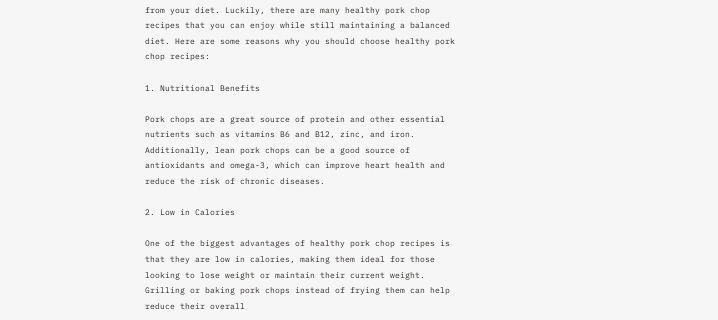from your diet. Luckily, there are many healthy pork chop recipes that you can enjoy while still maintaining a balanced diet. Here are some reasons why you should choose healthy pork chop recipes:

1. Nutritional Benefits

Pork chops are a great source of protein and other essential nutrients such as vitamins B6 and B12, zinc, and iron. Additionally, lean pork chops can be a good source of antioxidants and omega-3, which can improve heart health and reduce the risk of chronic diseases.

2. Low in Calories

One of the biggest advantages of healthy pork chop recipes is that they are low in calories, making them ideal for those looking to lose weight or maintain their current weight. Grilling or baking pork chops instead of frying them can help reduce their overall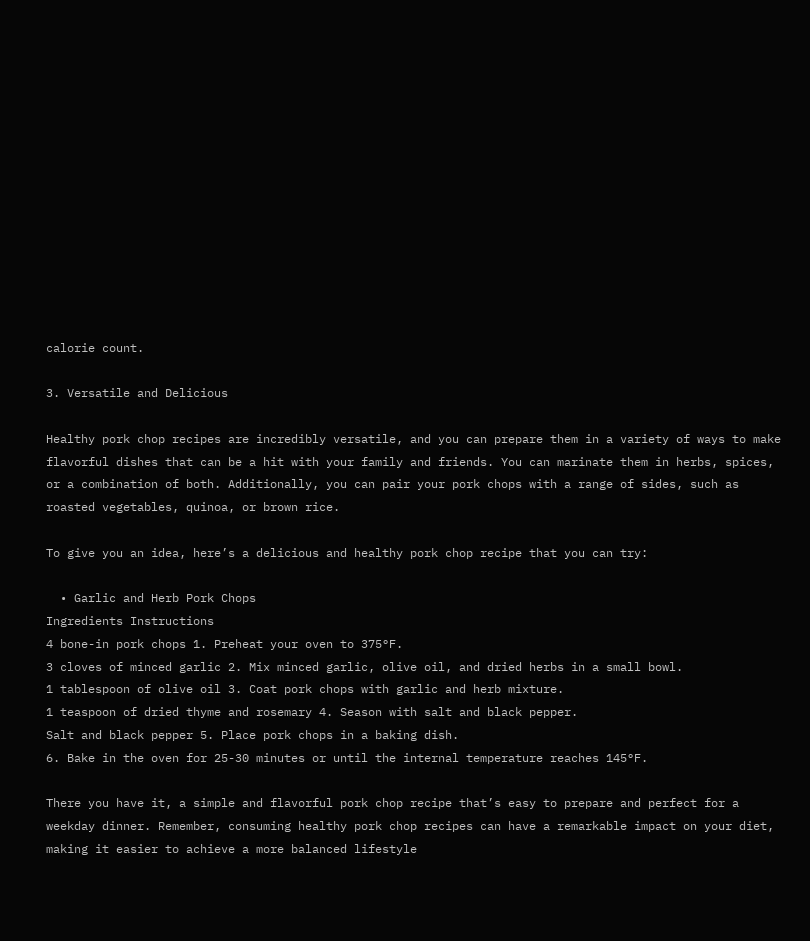calorie count.

3. Versatile and Delicious

Healthy pork chop recipes are incredibly versatile, and you can prepare them in a variety of ways to make flavorful dishes that can be a hit with your family and friends. You can marinate them in herbs, spices, or a combination of both. Additionally, you can pair your pork chops with a range of sides, such as roasted vegetables, quinoa, or brown rice.

To give you an idea, here’s a delicious and healthy pork chop recipe that you can try:

  • Garlic and Herb Pork Chops
Ingredients Instructions
4 bone-in pork chops 1. Preheat your oven to 375°F.
3 cloves of minced garlic 2. Mix minced garlic, olive oil, and dried herbs in a small bowl.
1 tablespoon of olive oil 3. Coat pork chops with garlic and herb mixture.
1 teaspoon of dried thyme and rosemary 4. Season with salt and black pepper.
Salt and black pepper 5. Place pork chops in a baking dish.
6. Bake in the oven for 25-30 minutes or until the internal temperature reaches 145°F.

There you have it, a simple and flavorful pork chop recipe that’s easy to prepare and perfect for a weekday dinner. Remember, consuming healthy pork chop recipes can have a remarkable impact on your diet, making it easier to achieve a more balanced lifestyle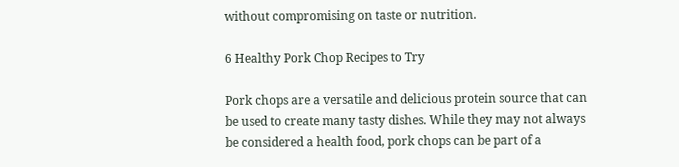without compromising on taste or nutrition.

6 Healthy Pork Chop Recipes to Try

Pork chops are a versatile and delicious protein source that can be used to create many tasty dishes. While they may not always be considered a health food, pork chops can be part of a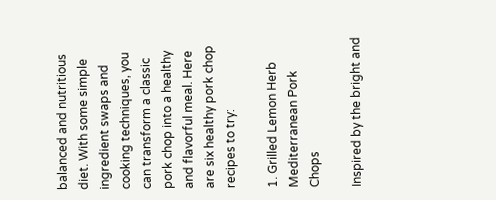balanced and nutritious diet. With some simple ingredient swaps and cooking techniques, you can transform a classic pork chop into a healthy and flavorful meal. Here are six healthy pork chop recipes to try:

1. Grilled Lemon Herb Mediterranean Pork Chops

Inspired by the bright and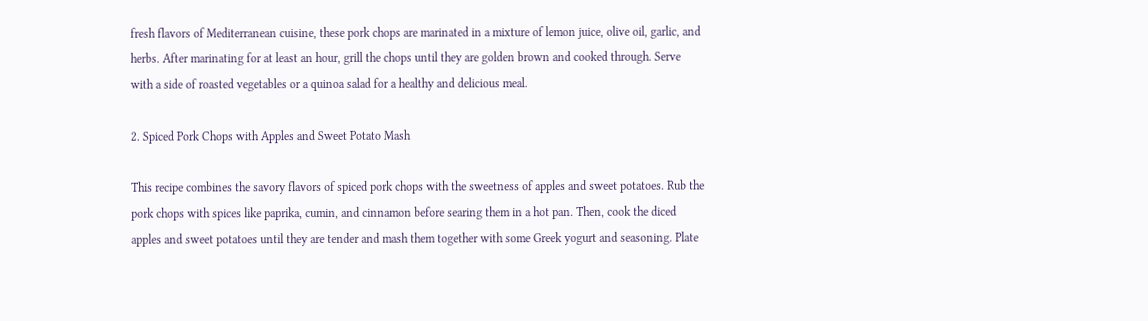fresh flavors of Mediterranean cuisine, these pork chops are marinated in a mixture of lemon juice, olive oil, garlic, and herbs. After marinating for at least an hour, grill the chops until they are golden brown and cooked through. Serve with a side of roasted vegetables or a quinoa salad for a healthy and delicious meal.

2. Spiced Pork Chops with Apples and Sweet Potato Mash

This recipe combines the savory flavors of spiced pork chops with the sweetness of apples and sweet potatoes. Rub the pork chops with spices like paprika, cumin, and cinnamon before searing them in a hot pan. Then, cook the diced apples and sweet potatoes until they are tender and mash them together with some Greek yogurt and seasoning. Plate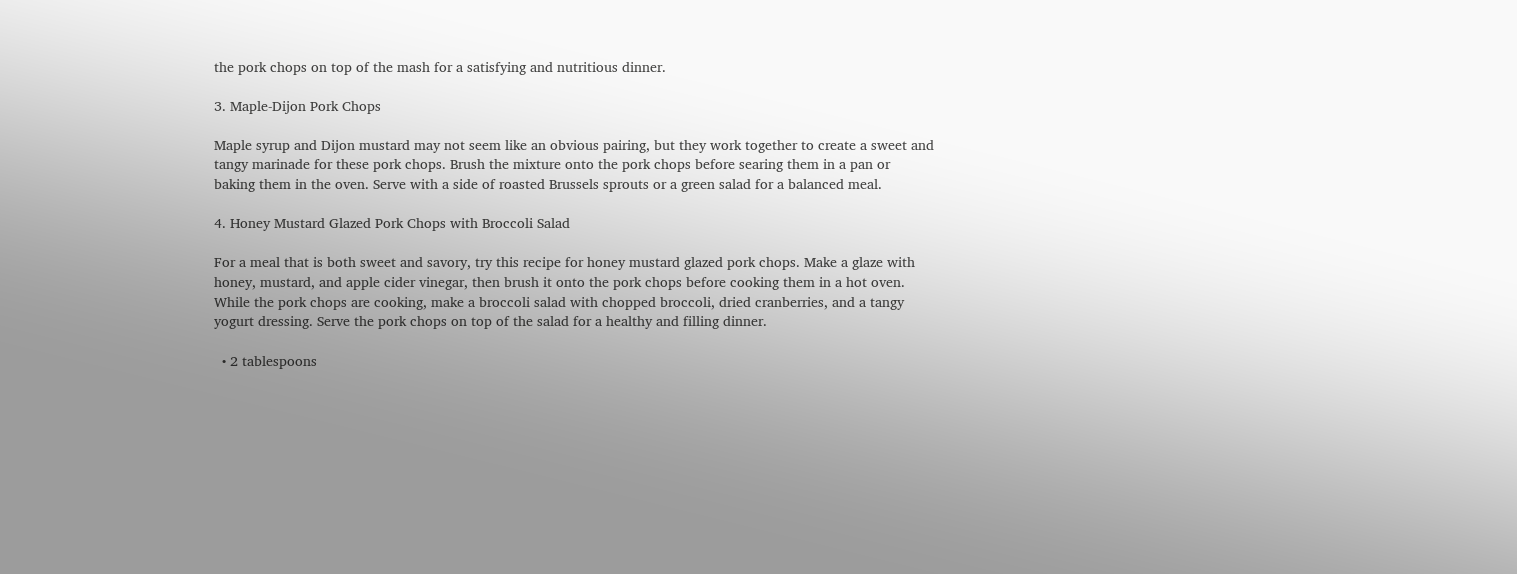the pork chops on top of the mash for a satisfying and nutritious dinner.

3. Maple-Dijon Pork Chops

Maple syrup and Dijon mustard may not seem like an obvious pairing, but they work together to create a sweet and tangy marinade for these pork chops. Brush the mixture onto the pork chops before searing them in a pan or baking them in the oven. Serve with a side of roasted Brussels sprouts or a green salad for a balanced meal.

4. Honey Mustard Glazed Pork Chops with Broccoli Salad

For a meal that is both sweet and savory, try this recipe for honey mustard glazed pork chops. Make a glaze with honey, mustard, and apple cider vinegar, then brush it onto the pork chops before cooking them in a hot oven. While the pork chops are cooking, make a broccoli salad with chopped broccoli, dried cranberries, and a tangy yogurt dressing. Serve the pork chops on top of the salad for a healthy and filling dinner.

  • 2 tablespoons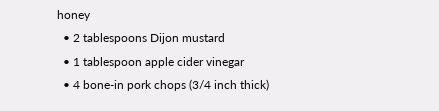honey
  • 2 tablespoons Dijon mustard
  • 1 tablespoon apple cider vinegar
  • 4 bone-in pork chops (3/4 inch thick)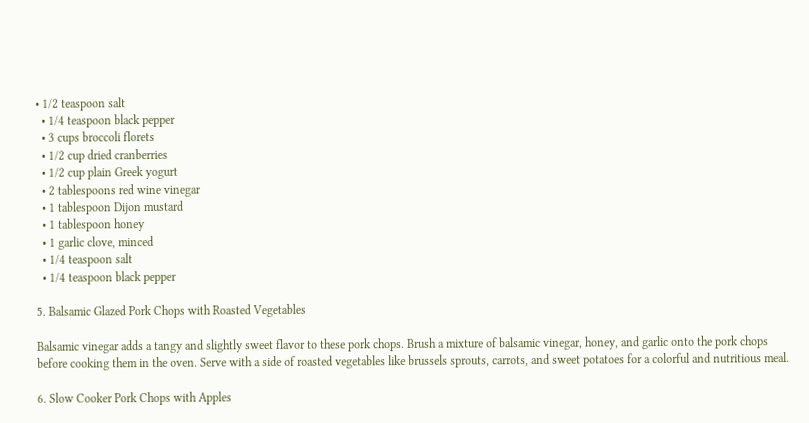• 1/2 teaspoon salt
  • 1/4 teaspoon black pepper
  • 3 cups broccoli florets
  • 1/2 cup dried cranberries
  • 1/2 cup plain Greek yogurt
  • 2 tablespoons red wine vinegar
  • 1 tablespoon Dijon mustard
  • 1 tablespoon honey
  • 1 garlic clove, minced
  • 1/4 teaspoon salt
  • 1/4 teaspoon black pepper

5. Balsamic Glazed Pork Chops with Roasted Vegetables

Balsamic vinegar adds a tangy and slightly sweet flavor to these pork chops. Brush a mixture of balsamic vinegar, honey, and garlic onto the pork chops before cooking them in the oven. Serve with a side of roasted vegetables like brussels sprouts, carrots, and sweet potatoes for a colorful and nutritious meal.

6. Slow Cooker Pork Chops with Apples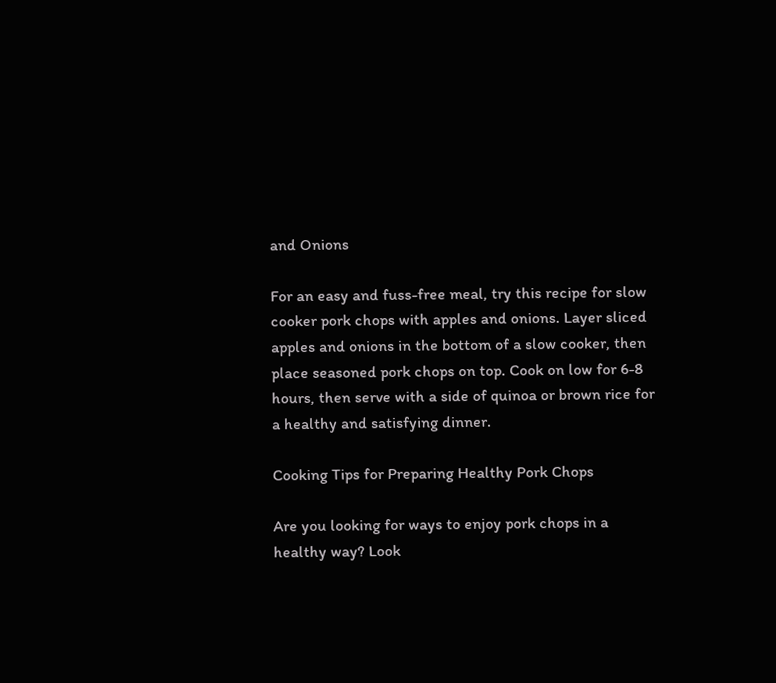and Onions

For an easy and fuss-free meal, try this recipe for slow cooker pork chops with apples and onions. Layer sliced apples and onions in the bottom of a slow cooker, then place seasoned pork chops on top. Cook on low for 6-8 hours, then serve with a side of quinoa or brown rice for a healthy and satisfying dinner.

Cooking Tips for Preparing Healthy Pork Chops

Are you looking for ways to enjoy pork chops in a healthy way? Look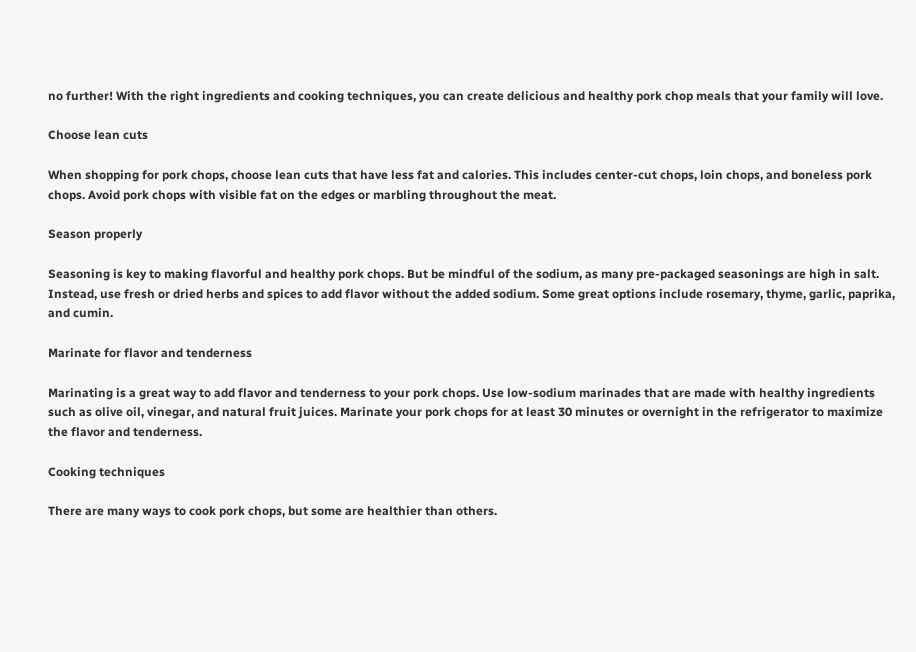no further! With the right ingredients and cooking techniques, you can create delicious and healthy pork chop meals that your family will love.

Choose lean cuts

When shopping for pork chops, choose lean cuts that have less fat and calories. This includes center-cut chops, loin chops, and boneless pork chops. Avoid pork chops with visible fat on the edges or marbling throughout the meat.

Season properly

Seasoning is key to making flavorful and healthy pork chops. But be mindful of the sodium, as many pre-packaged seasonings are high in salt. Instead, use fresh or dried herbs and spices to add flavor without the added sodium. Some great options include rosemary, thyme, garlic, paprika, and cumin.

Marinate for flavor and tenderness

Marinating is a great way to add flavor and tenderness to your pork chops. Use low-sodium marinades that are made with healthy ingredients such as olive oil, vinegar, and natural fruit juices. Marinate your pork chops for at least 30 minutes or overnight in the refrigerator to maximize the flavor and tenderness.

Cooking techniques

There are many ways to cook pork chops, but some are healthier than others.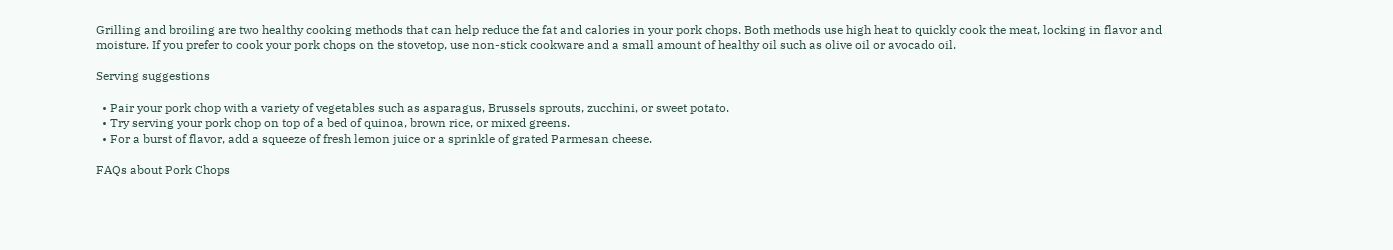Grilling and broiling are two healthy cooking methods that can help reduce the fat and calories in your pork chops. Both methods use high heat to quickly cook the meat, locking in flavor and moisture. If you prefer to cook your pork chops on the stovetop, use non-stick cookware and a small amount of healthy oil such as olive oil or avocado oil.

Serving suggestions

  • Pair your pork chop with a variety of vegetables such as asparagus, Brussels sprouts, zucchini, or sweet potato.
  • Try serving your pork chop on top of a bed of quinoa, brown rice, or mixed greens.
  • For a burst of flavor, add a squeeze of fresh lemon juice or a sprinkle of grated Parmesan cheese.

FAQs about Pork Chops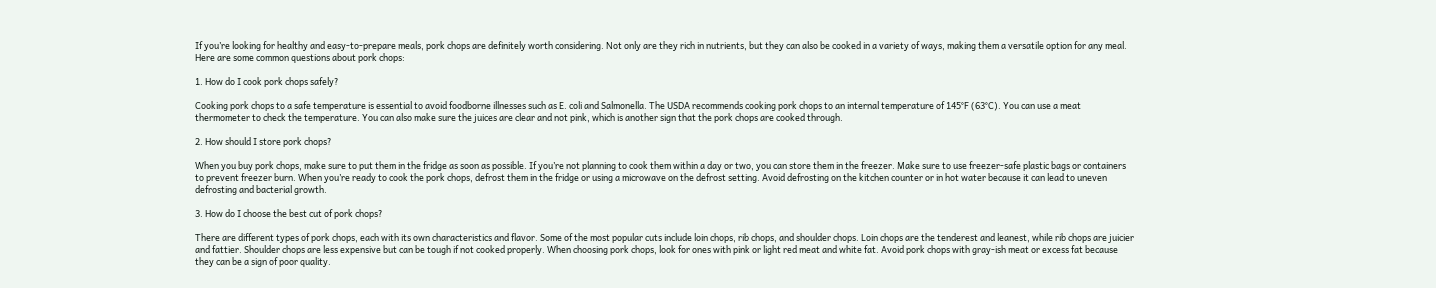If you’re looking for healthy and easy-to-prepare meals, pork chops are definitely worth considering. Not only are they rich in nutrients, but they can also be cooked in a variety of ways, making them a versatile option for any meal. Here are some common questions about pork chops:

1. How do I cook pork chops safely?

Cooking pork chops to a safe temperature is essential to avoid foodborne illnesses such as E. coli and Salmonella. The USDA recommends cooking pork chops to an internal temperature of 145°F (63°C). You can use a meat thermometer to check the temperature. You can also make sure the juices are clear and not pink, which is another sign that the pork chops are cooked through.

2. How should I store pork chops?

When you buy pork chops, make sure to put them in the fridge as soon as possible. If you’re not planning to cook them within a day or two, you can store them in the freezer. Make sure to use freezer-safe plastic bags or containers to prevent freezer burn. When you’re ready to cook the pork chops, defrost them in the fridge or using a microwave on the defrost setting. Avoid defrosting on the kitchen counter or in hot water because it can lead to uneven defrosting and bacterial growth.

3. How do I choose the best cut of pork chops?

There are different types of pork chops, each with its own characteristics and flavor. Some of the most popular cuts include loin chops, rib chops, and shoulder chops. Loin chops are the tenderest and leanest, while rib chops are juicier and fattier. Shoulder chops are less expensive but can be tough if not cooked properly. When choosing pork chops, look for ones with pink or light red meat and white fat. Avoid pork chops with gray-ish meat or excess fat because they can be a sign of poor quality.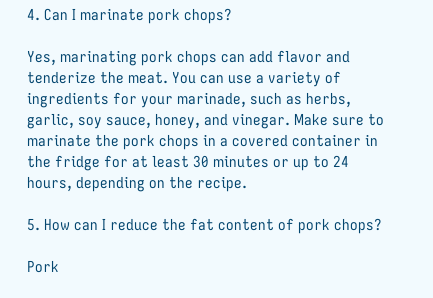4. Can I marinate pork chops?

Yes, marinating pork chops can add flavor and tenderize the meat. You can use a variety of ingredients for your marinade, such as herbs, garlic, soy sauce, honey, and vinegar. Make sure to marinate the pork chops in a covered container in the fridge for at least 30 minutes or up to 24 hours, depending on the recipe.

5. How can I reduce the fat content of pork chops?

Pork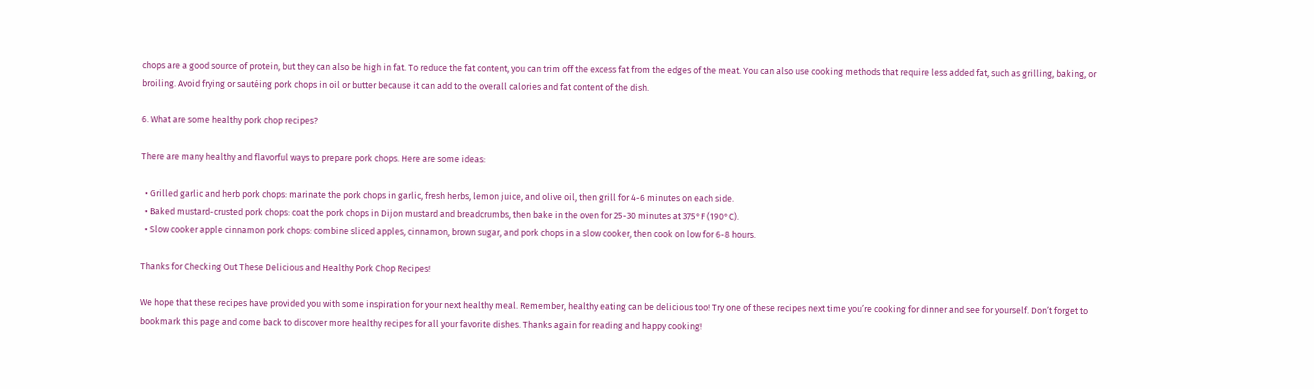chops are a good source of protein, but they can also be high in fat. To reduce the fat content, you can trim off the excess fat from the edges of the meat. You can also use cooking methods that require less added fat, such as grilling, baking, or broiling. Avoid frying or sautéing pork chops in oil or butter because it can add to the overall calories and fat content of the dish.

6. What are some healthy pork chop recipes?

There are many healthy and flavorful ways to prepare pork chops. Here are some ideas:

  • Grilled garlic and herb pork chops: marinate the pork chops in garlic, fresh herbs, lemon juice, and olive oil, then grill for 4-6 minutes on each side.
  • Baked mustard-crusted pork chops: coat the pork chops in Dijon mustard and breadcrumbs, then bake in the oven for 25-30 minutes at 375°F (190°C).
  • Slow cooker apple cinnamon pork chops: combine sliced apples, cinnamon, brown sugar, and pork chops in a slow cooker, then cook on low for 6-8 hours.

Thanks for Checking Out These Delicious and Healthy Pork Chop Recipes!

We hope that these recipes have provided you with some inspiration for your next healthy meal. Remember, healthy eating can be delicious too! Try one of these recipes next time you’re cooking for dinner and see for yourself. Don’t forget to bookmark this page and come back to discover more healthy recipes for all your favorite dishes. Thanks again for reading and happy cooking!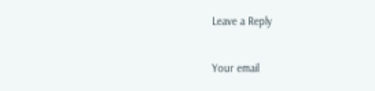Leave a Reply

Your email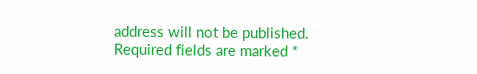address will not be published. Required fields are marked *